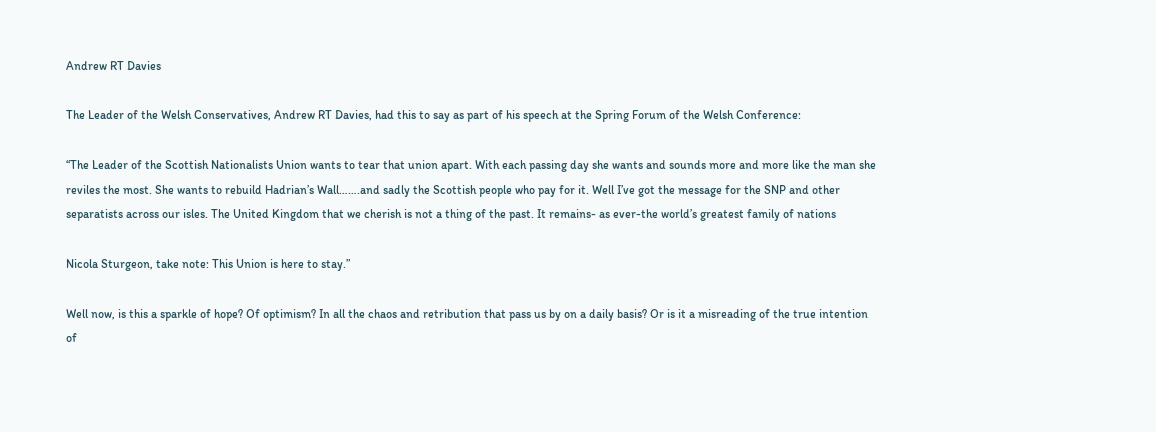Andrew RT Davies

The Leader of the Welsh Conservatives, Andrew RT Davies, had this to say as part of his speech at the Spring Forum of the Welsh Conference:

“The Leader of the Scottish Nationalists Union wants to tear that union apart. With each passing day she wants and sounds more and more like the man she reviles the most. She wants to rebuild Hadrian’s Wall…….and sadly the Scottish people who pay for it. Well I’ve got the message for the SNP and other separatists across our isles. The United Kingdom that we cherish is not a thing of the past. It remains- as ever-the world’s greatest family of nations

Nicola Sturgeon, take note: This Union is here to stay.”

Well now, is this a sparkle of hope? Of optimism? In all the chaos and retribution that pass us by on a daily basis? Or is it a misreading of the true intention of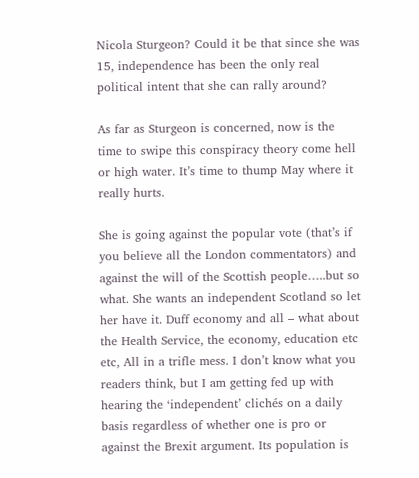Nicola Sturgeon? Could it be that since she was 15, independence has been the only real political intent that she can rally around?

As far as Sturgeon is concerned, now is the time to swipe this conspiracy theory come hell or high water. It’s time to thump May where it really hurts.

She is going against the popular vote (that’s if you believe all the London commentators) and against the will of the Scottish people…..but so what. She wants an independent Scotland so let her have it. Duff economy and all – what about the Health Service, the economy, education etc etc, All in a trifle mess. I don’t know what you readers think, but I am getting fed up with hearing the ‘independent’ clichés on a daily basis regardless of whether one is pro or against the Brexit argument. Its population is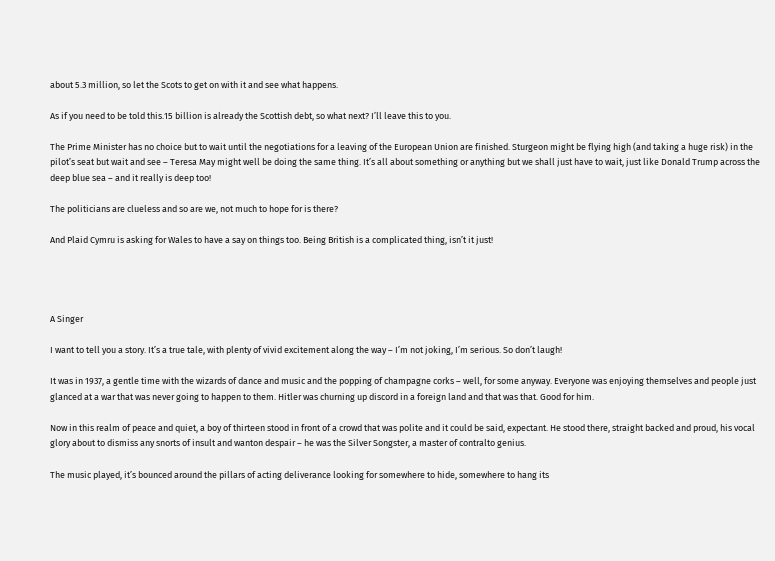about 5.3 million, so let the Scots to get on with it and see what happens.

As if you need to be told this.15 billion is already the Scottish debt, so what next? I’ll leave this to you.

The Prime Minister has no choice but to wait until the negotiations for a leaving of the European Union are finished. Sturgeon might be flying high (and taking a huge risk) in the pilot’s seat but wait and see – Teresa May might well be doing the same thing. It’s all about something or anything but we shall just have to wait, just like Donald Trump across the deep blue sea – and it really is deep too!

The politicians are clueless and so are we, not much to hope for is there?

And Plaid Cymru is asking for Wales to have a say on things too. Being British is a complicated thing, isn’t it just!




A Singer

I want to tell you a story. It’s a true tale, with plenty of vivid excitement along the way – I’m not joking, I’m serious. So don’t laugh!

It was in 1937, a gentle time with the wizards of dance and music and the popping of champagne corks – well, for some anyway. Everyone was enjoying themselves and people just glanced at a war that was never going to happen to them. Hitler was churning up discord in a foreign land and that was that. Good for him.

Now in this realm of peace and quiet, a boy of thirteen stood in front of a crowd that was polite and it could be said, expectant. He stood there, straight backed and proud, his vocal glory about to dismiss any snorts of insult and wanton despair – he was the Silver Songster, a master of contralto genius.

The music played, it’s bounced around the pillars of acting deliverance looking for somewhere to hide, somewhere to hang its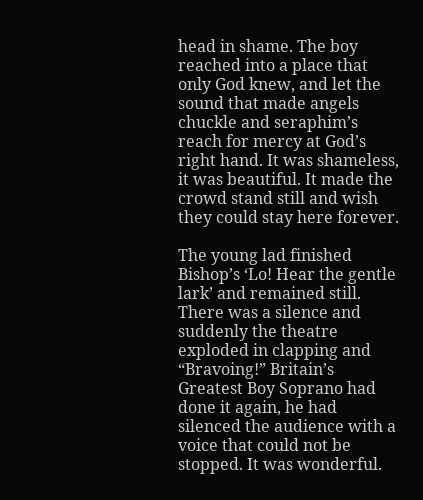head in shame. The boy reached into a place that only God knew, and let the sound that made angels chuckle and seraphim’s reach for mercy at God’s right hand. It was shameless, it was beautiful. It made the crowd stand still and wish they could stay here forever.

The young lad finished Bishop’s ‘Lo! Hear the gentle lark’ and remained still. There was a silence and suddenly the theatre exploded in clapping and “Bravoing!” Britain’s Greatest Boy Soprano had done it again, he had silenced the audience with a voice that could not be stopped. It was wonderful.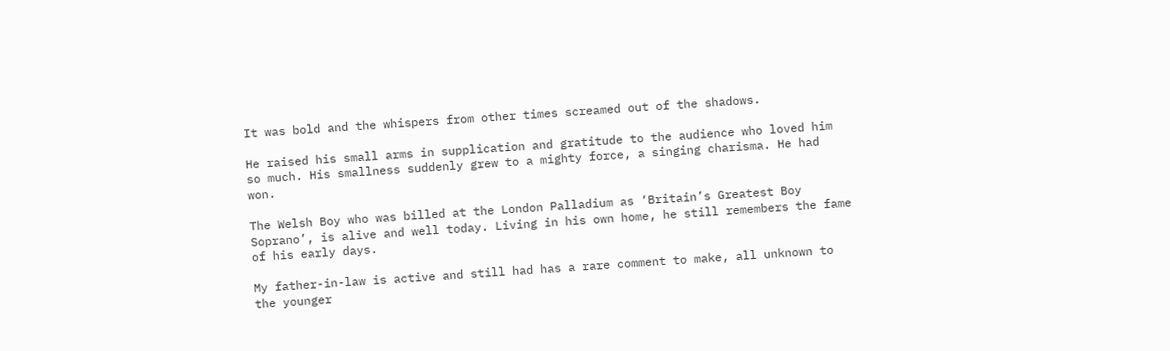It was bold and the whispers from other times screamed out of the shadows.

He raised his small arms in supplication and gratitude to the audience who loved him so much. His smallness suddenly grew to a mighty force, a singing charisma. He had won.

The Welsh Boy who was billed at the London Palladium as ‘Britain’s Greatest Boy Soprano’, is alive and well today. Living in his own home, he still remembers the fame of his early days.

My father-in-law is active and still had has a rare comment to make, all unknown to the younger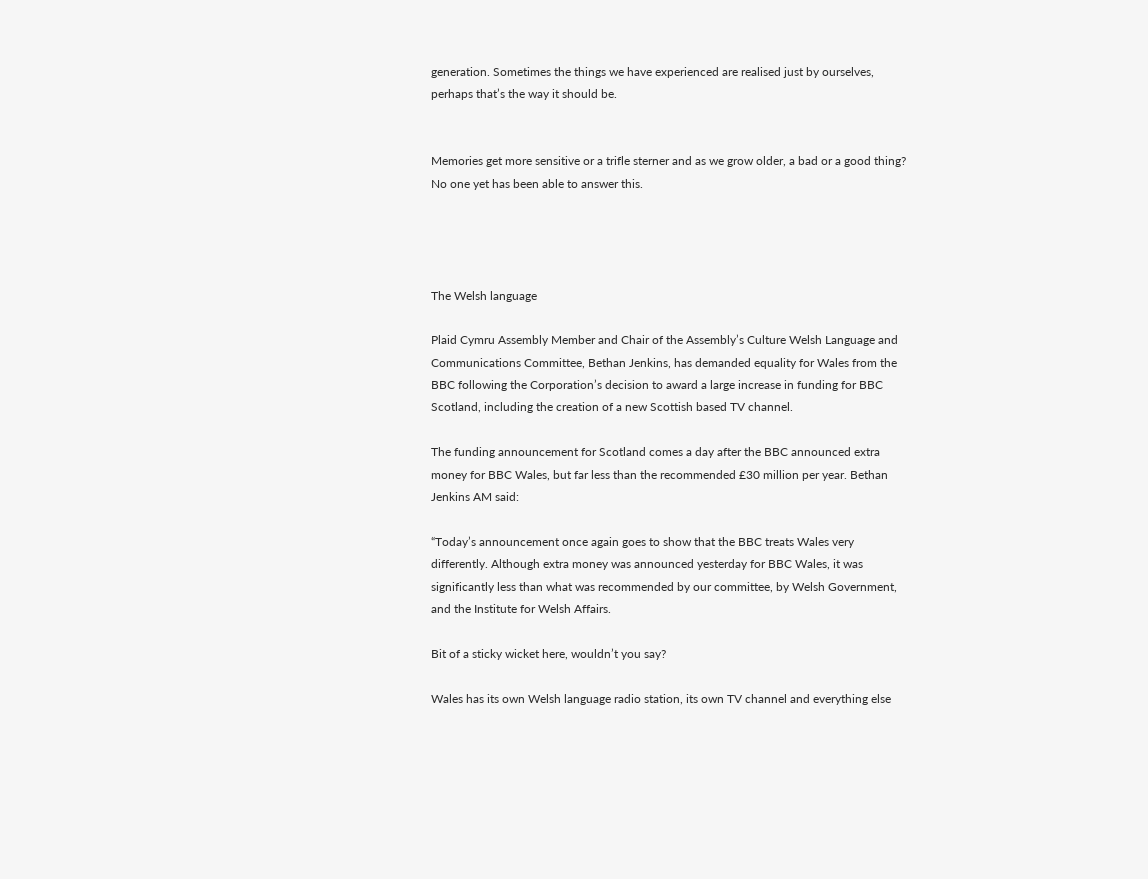generation. Sometimes the things we have experienced are realised just by ourselves, perhaps that’s the way it should be.


Memories get more sensitive or a trifle sterner and as we grow older, a bad or a good thing? No one yet has been able to answer this.




The Welsh language

Plaid Cymru Assembly Member and Chair of the Assembly’s Culture Welsh Language and Communications Committee, Bethan Jenkins, has demanded equality for Wales from the BBC following the Corporation’s decision to award a large increase in funding for BBC Scotland, including the creation of a new Scottish based TV channel.

The funding announcement for Scotland comes a day after the BBC announced extra money for BBC Wales, but far less than the recommended £30 million per year. Bethan Jenkins AM said:

“Today’s announcement once again goes to show that the BBC treats Wales very differently. Although extra money was announced yesterday for BBC Wales, it was significantly less than what was recommended by our committee, by Welsh Government, and the Institute for Welsh Affairs.

Bit of a sticky wicket here, wouldn’t you say?

Wales has its own Welsh language radio station, its own TV channel and everything else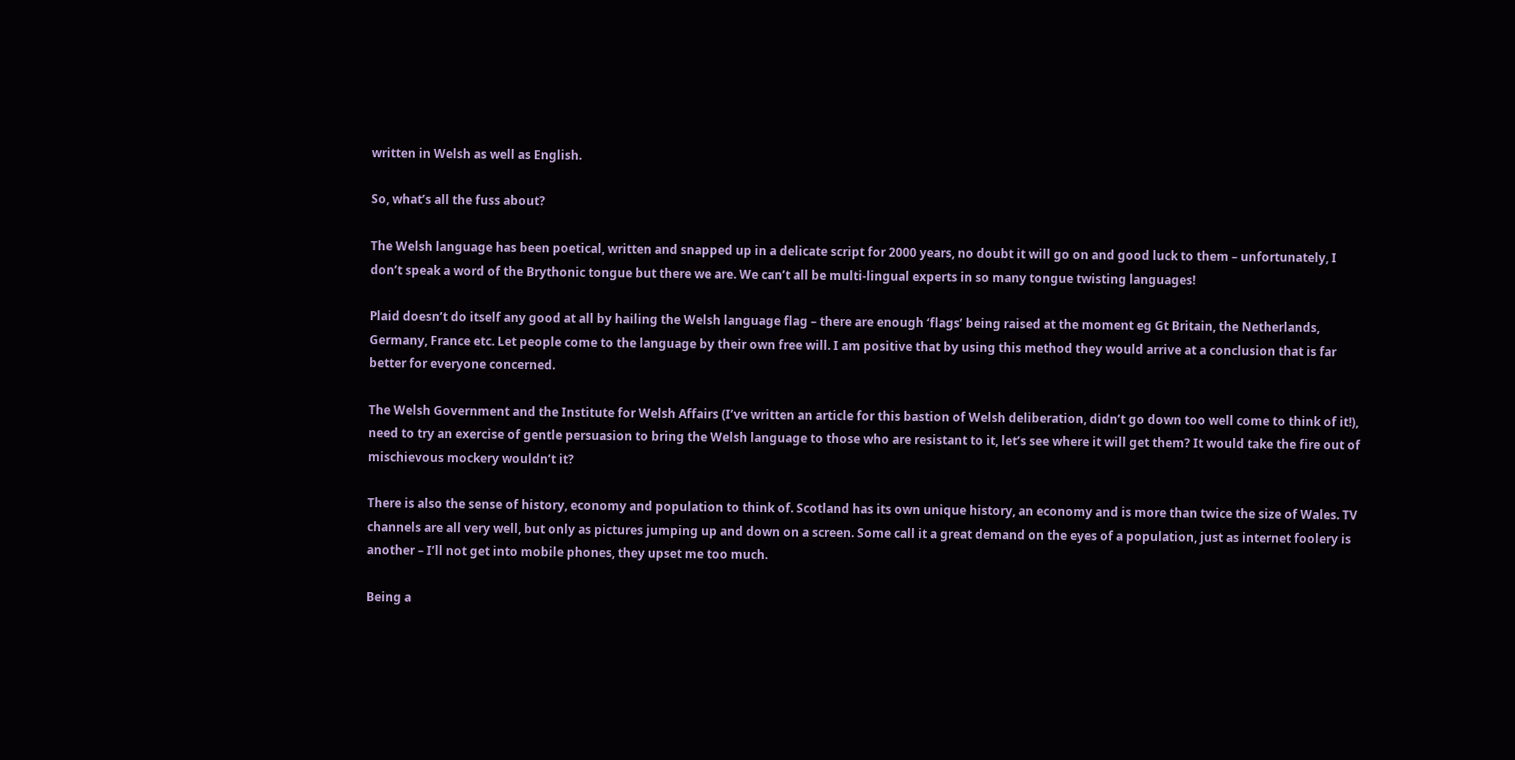written in Welsh as well as English.

So, what’s all the fuss about?

The Welsh language has been poetical, written and snapped up in a delicate script for 2000 years, no doubt it will go on and good luck to them – unfortunately, I don’t speak a word of the Brythonic tongue but there we are. We can’t all be multi-lingual experts in so many tongue twisting languages!

Plaid doesn’t do itself any good at all by hailing the Welsh language flag – there are enough ‘flags’ being raised at the moment eg Gt Britain, the Netherlands, Germany, France etc. Let people come to the language by their own free will. I am positive that by using this method they would arrive at a conclusion that is far better for everyone concerned.

The Welsh Government and the Institute for Welsh Affairs (I’ve written an article for this bastion of Welsh deliberation, didn’t go down too well come to think of it!), need to try an exercise of gentle persuasion to bring the Welsh language to those who are resistant to it, let’s see where it will get them? It would take the fire out of mischievous mockery wouldn’t it?

There is also the sense of history, economy and population to think of. Scotland has its own unique history, an economy and is more than twice the size of Wales. TV channels are all very well, but only as pictures jumping up and down on a screen. Some call it a great demand on the eyes of a population, just as internet foolery is another – I’ll not get into mobile phones, they upset me too much.

Being a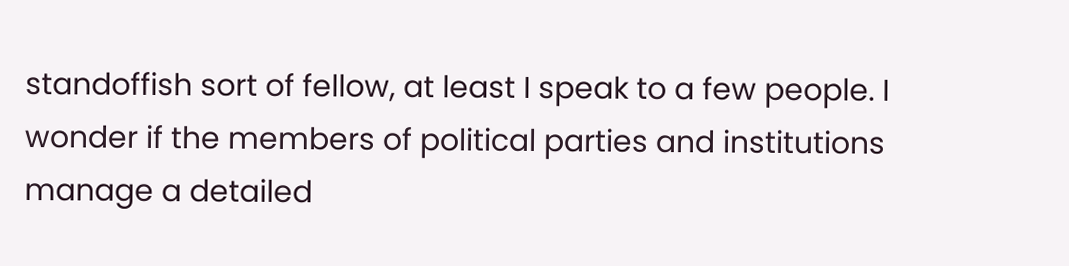standoffish sort of fellow, at least I speak to a few people. I wonder if the members of political parties and institutions manage a detailed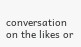conversation on the likes or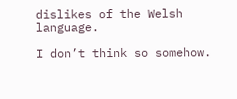dislikes of the Welsh language.

I don’t think so somehow.